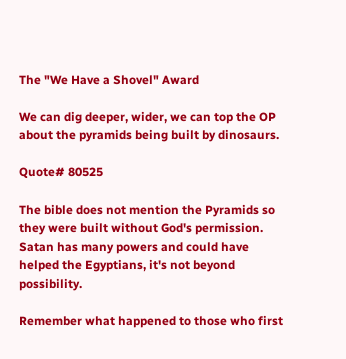The "We Have a Shovel" Award

We can dig deeper, wider, we can top the OP about the pyramids being built by dinosaurs.

Quote# 80525

The bible does not mention the Pyramids so they were built without God's permission. Satan has many powers and could have helped the Egyptians, it's not beyond possibility.

Remember what happened to those who first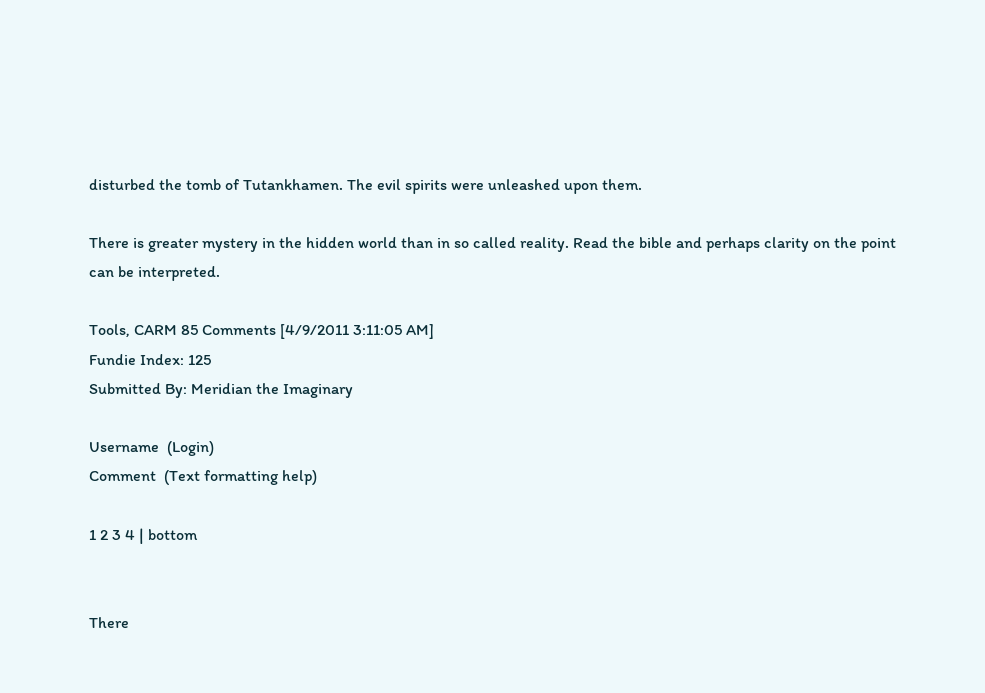disturbed the tomb of Tutankhamen. The evil spirits were unleashed upon them.

There is greater mystery in the hidden world than in so called reality. Read the bible and perhaps clarity on the point can be interpreted.

Tools, CARM 85 Comments [4/9/2011 3:11:05 AM]
Fundie Index: 125
Submitted By: Meridian the Imaginary

Username  (Login)
Comment  (Text formatting help)

1 2 3 4 | bottom


There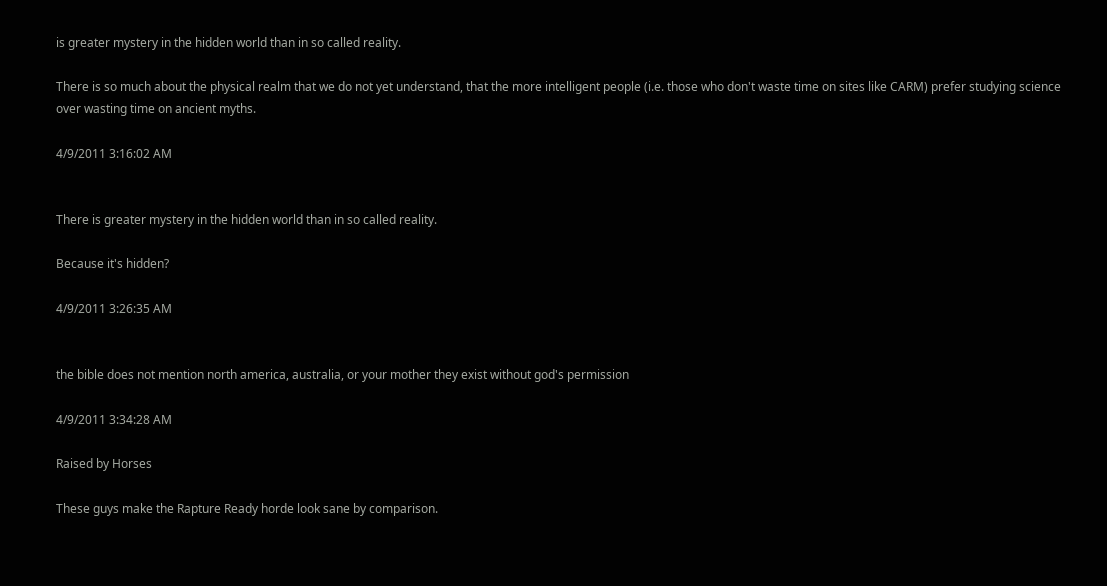is greater mystery in the hidden world than in so called reality.

There is so much about the physical realm that we do not yet understand, that the more intelligent people (i.e. those who don't waste time on sites like CARM) prefer studying science over wasting time on ancient myths.

4/9/2011 3:16:02 AM


There is greater mystery in the hidden world than in so called reality.

Because it's hidden?

4/9/2011 3:26:35 AM


the bible does not mention north america, australia, or your mother they exist without god's permission

4/9/2011 3:34:28 AM

Raised by Horses

These guys make the Rapture Ready horde look sane by comparison.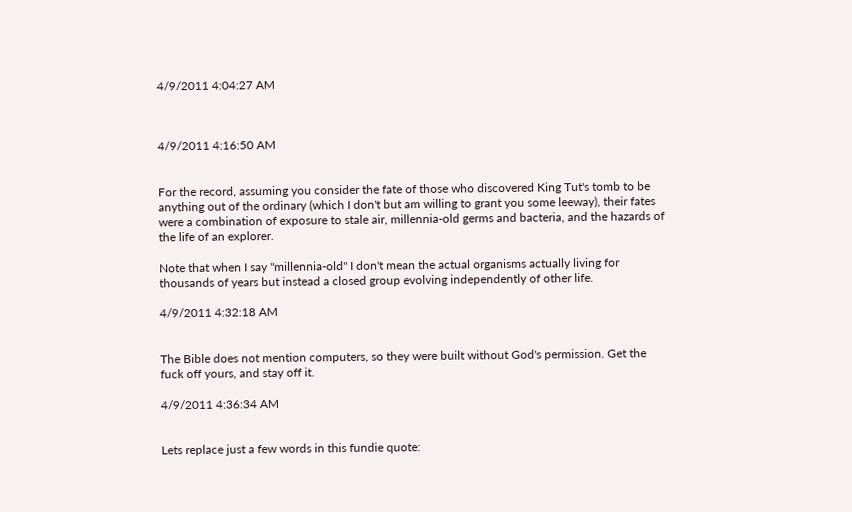4/9/2011 4:04:27 AM



4/9/2011 4:16:50 AM


For the record, assuming you consider the fate of those who discovered King Tut's tomb to be anything out of the ordinary (which I don't but am willing to grant you some leeway), their fates were a combination of exposure to stale air, millennia-old germs and bacteria, and the hazards of the life of an explorer.

Note that when I say "millennia-old" I don't mean the actual organisms actually living for thousands of years but instead a closed group evolving independently of other life.

4/9/2011 4:32:18 AM


The Bible does not mention computers, so they were built without God's permission. Get the fuck off yours, and stay off it.

4/9/2011 4:36:34 AM


Lets replace just a few words in this fundie quote: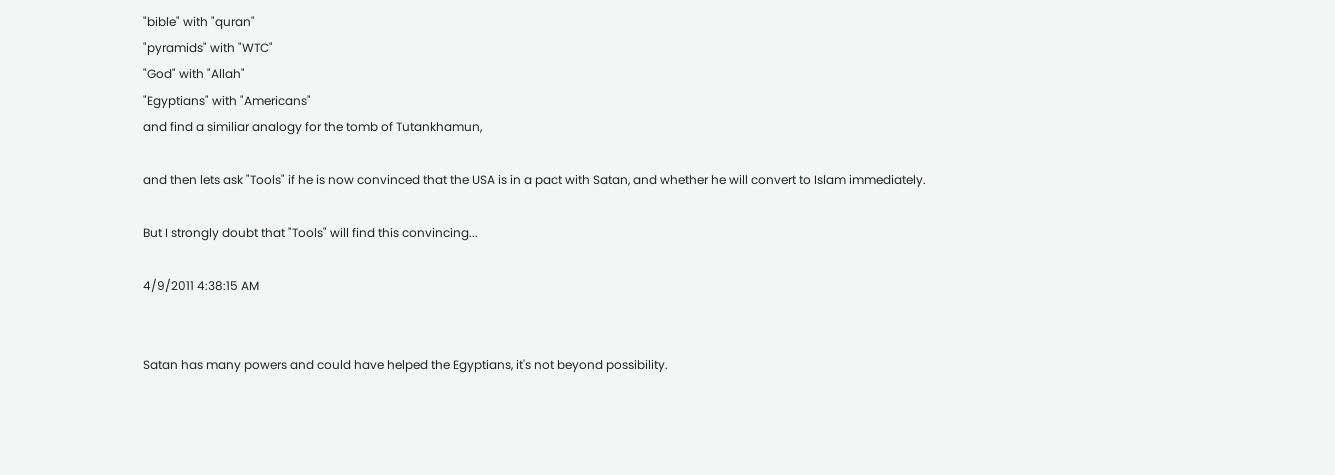"bible" with "quran"
"pyramids" with "WTC"
"God" with "Allah"
"Egyptians" with "Americans"
and find a similiar analogy for the tomb of Tutankhamun,

and then lets ask "Tools" if he is now convinced that the USA is in a pact with Satan, and whether he will convert to Islam immediately.

But I strongly doubt that "Tools" will find this convincing...

4/9/2011 4:38:15 AM


Satan has many powers and could have helped the Egyptians, it's not beyond possibility.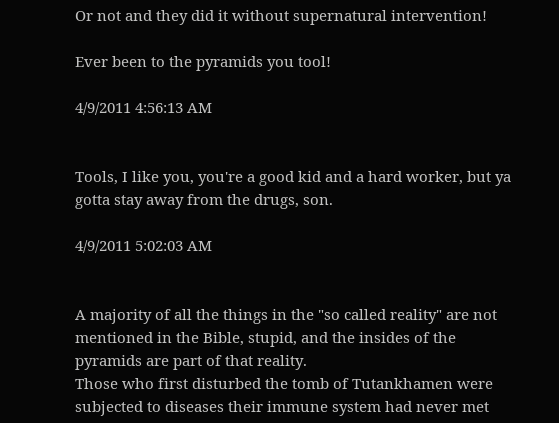Or not and they did it without supernatural intervention!

Ever been to the pyramids you tool!

4/9/2011 4:56:13 AM


Tools, I like you, you're a good kid and a hard worker, but ya gotta stay away from the drugs, son.

4/9/2011 5:02:03 AM


A majority of all the things in the "so called reality" are not mentioned in the Bible, stupid, and the insides of the pyramids are part of that reality.
Those who first disturbed the tomb of Tutankhamen were subjected to diseases their immune system had never met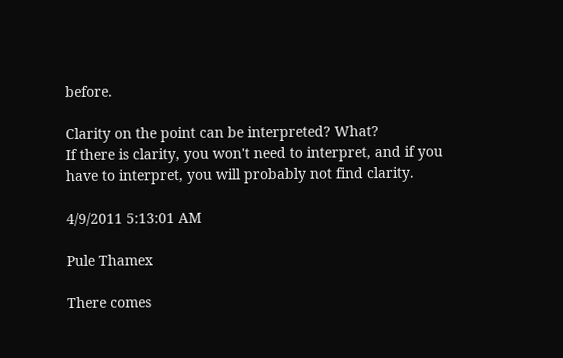before.

Clarity on the point can be interpreted? What?
If there is clarity, you won't need to interpret, and if you have to interpret, you will probably not find clarity.

4/9/2011 5:13:01 AM

Pule Thamex

There comes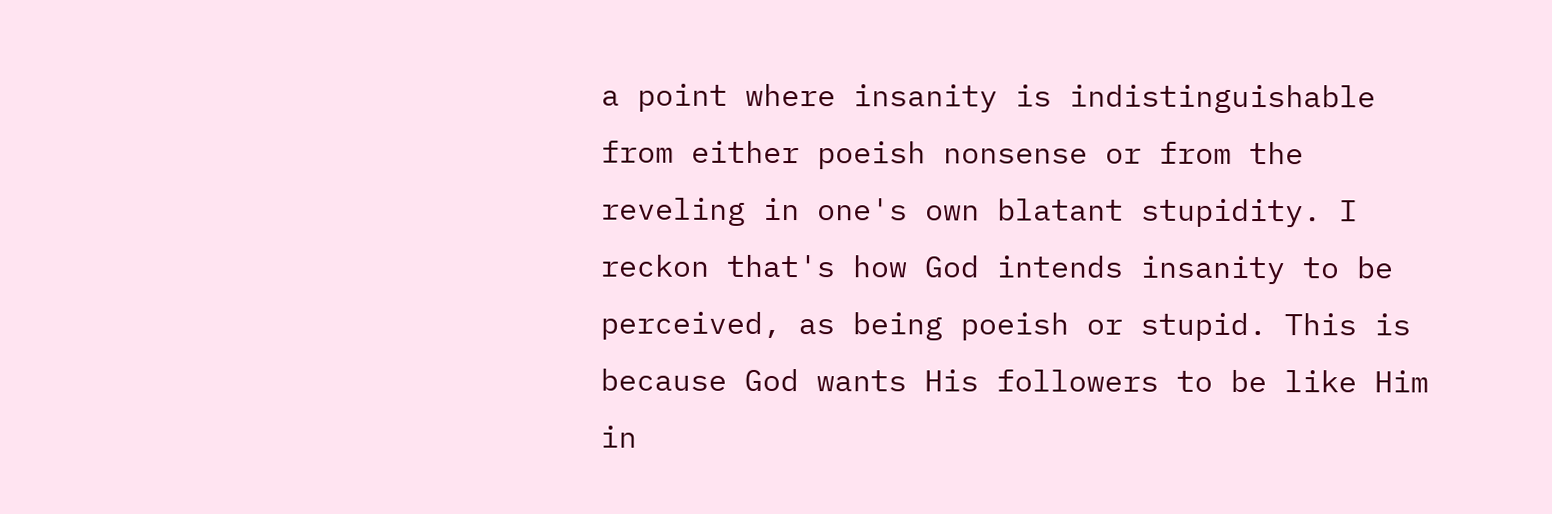a point where insanity is indistinguishable from either poeish nonsense or from the reveling in one's own blatant stupidity. I reckon that's how God intends insanity to be perceived, as being poeish or stupid. This is because God wants His followers to be like Him in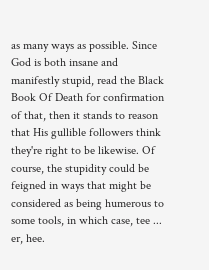as many ways as possible. Since God is both insane and manifestly stupid, read the Black Book Of Death for confirmation of that, then it stands to reason that His gullible followers think they're right to be likewise. Of course, the stupidity could be feigned in ways that might be considered as being humerous to some tools, in which case, tee ... er, hee.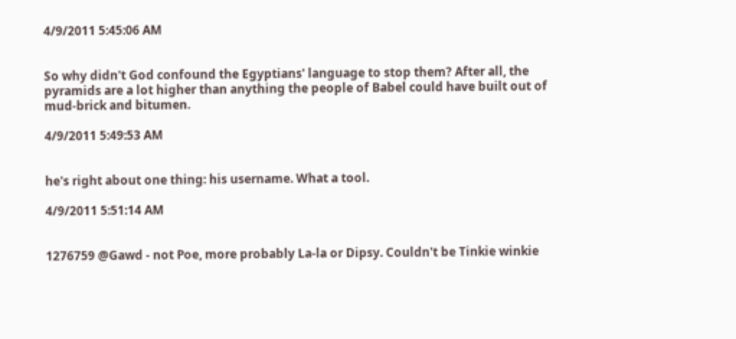4/9/2011 5:45:06 AM


So why didn't God confound the Egyptians' language to stop them? After all, the pyramids are a lot higher than anything the people of Babel could have built out of mud-brick and bitumen.

4/9/2011 5:49:53 AM


he's right about one thing: his username. What a tool.

4/9/2011 5:51:14 AM


1276759 @Gawd - not Poe, more probably La-la or Dipsy. Couldn't be Tinkie winkie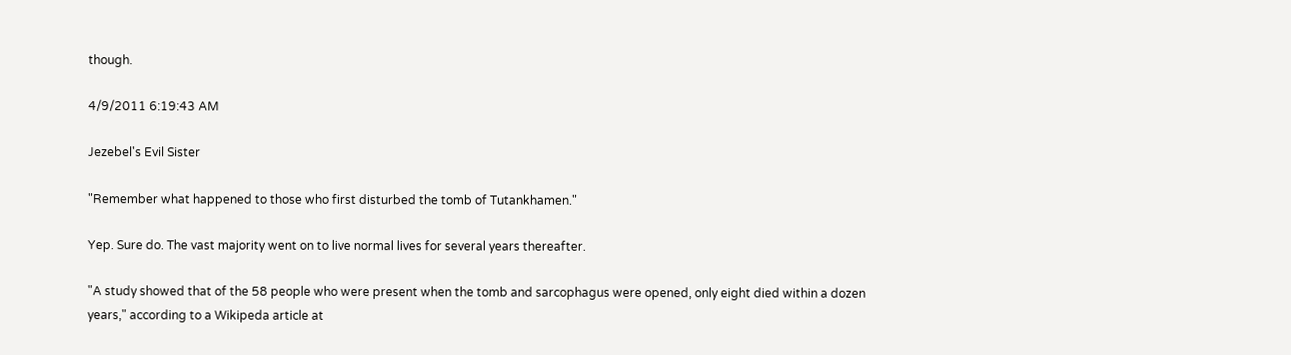though.

4/9/2011 6:19:43 AM

Jezebel's Evil Sister

"Remember what happened to those who first disturbed the tomb of Tutankhamen."

Yep. Sure do. The vast majority went on to live normal lives for several years thereafter.

"A study showed that of the 58 people who were present when the tomb and sarcophagus were opened, only eight died within a dozen years," according to a Wikipeda article at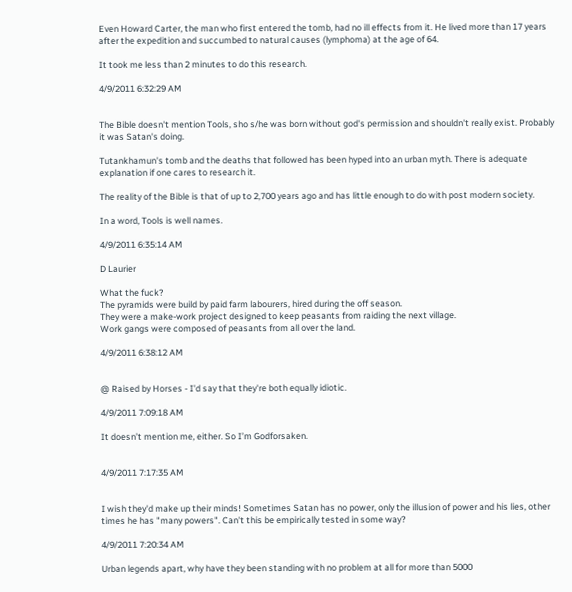Even Howard Carter, the man who first entered the tomb, had no ill effects from it. He lived more than 17 years after the expedition and succumbed to natural causes (lymphoma) at the age of 64.

It took me less than 2 minutes to do this research.

4/9/2011 6:32:29 AM


The Bible doesn't mention Tools, sho s/he was born without god's permission and shouldn't really exist. Probably it was Satan's doing.

Tutankhamun's tomb and the deaths that followed has been hyped into an urban myth. There is adequate explanation if one cares to research it.

The reality of the Bible is that of up to 2,700 years ago and has little enough to do with post modern society.

In a word, Tools is well names.

4/9/2011 6:35:14 AM

D Laurier

What the fuck?
The pyramids were build by paid farm labourers, hired during the off season.
They were a make-work project designed to keep peasants from raiding the next village.
Work gangs were composed of peasants from all over the land.

4/9/2011 6:38:12 AM


@ Raised by Horses - I'd say that they're both equally idiotic.

4/9/2011 7:09:18 AM

It doesn’t mention me, either. So I’m Godforsaken.


4/9/2011 7:17:35 AM


I wish they'd make up their minds! Sometimes Satan has no power, only the illusion of power and his lies, other times he has "many powers". Can't this be empirically tested in some way?

4/9/2011 7:20:34 AM

Urban legends apart, why have they been standing with no problem at all for more than 5000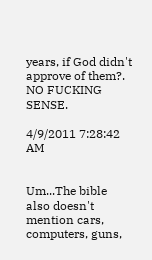years, if God didn't approve of them?. NO FUCKING SENSE.

4/9/2011 7:28:42 AM


Um...The bible also doesn't mention cars, computers, guns,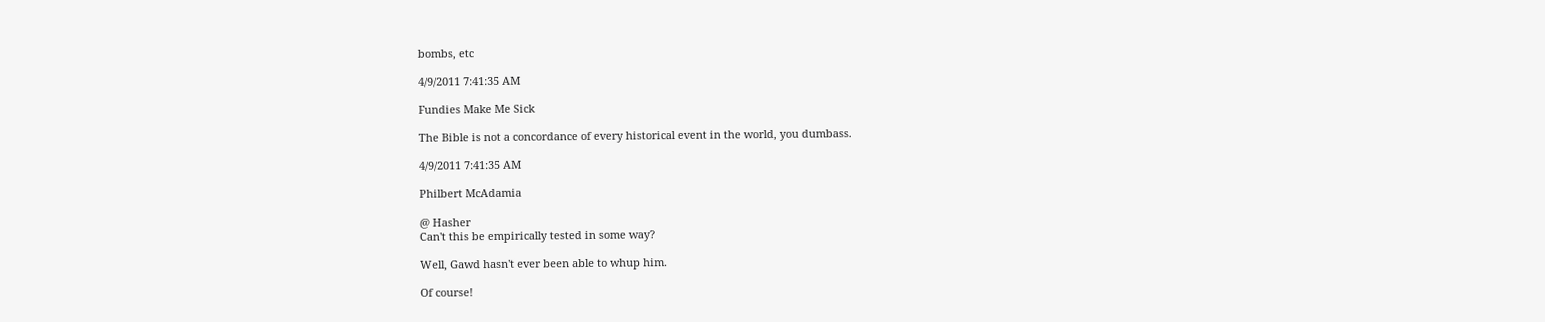bombs, etc

4/9/2011 7:41:35 AM

Fundies Make Me Sick

The Bible is not a concordance of every historical event in the world, you dumbass.

4/9/2011 7:41:35 AM

Philbert McAdamia

@ Hasher
Can't this be empirically tested in some way?

Well, Gawd hasn't ever been able to whup him.

Of course!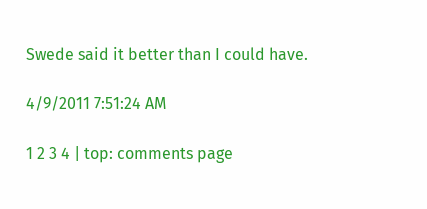Swede said it better than I could have.

4/9/2011 7:51:24 AM

1 2 3 4 | top: comments page